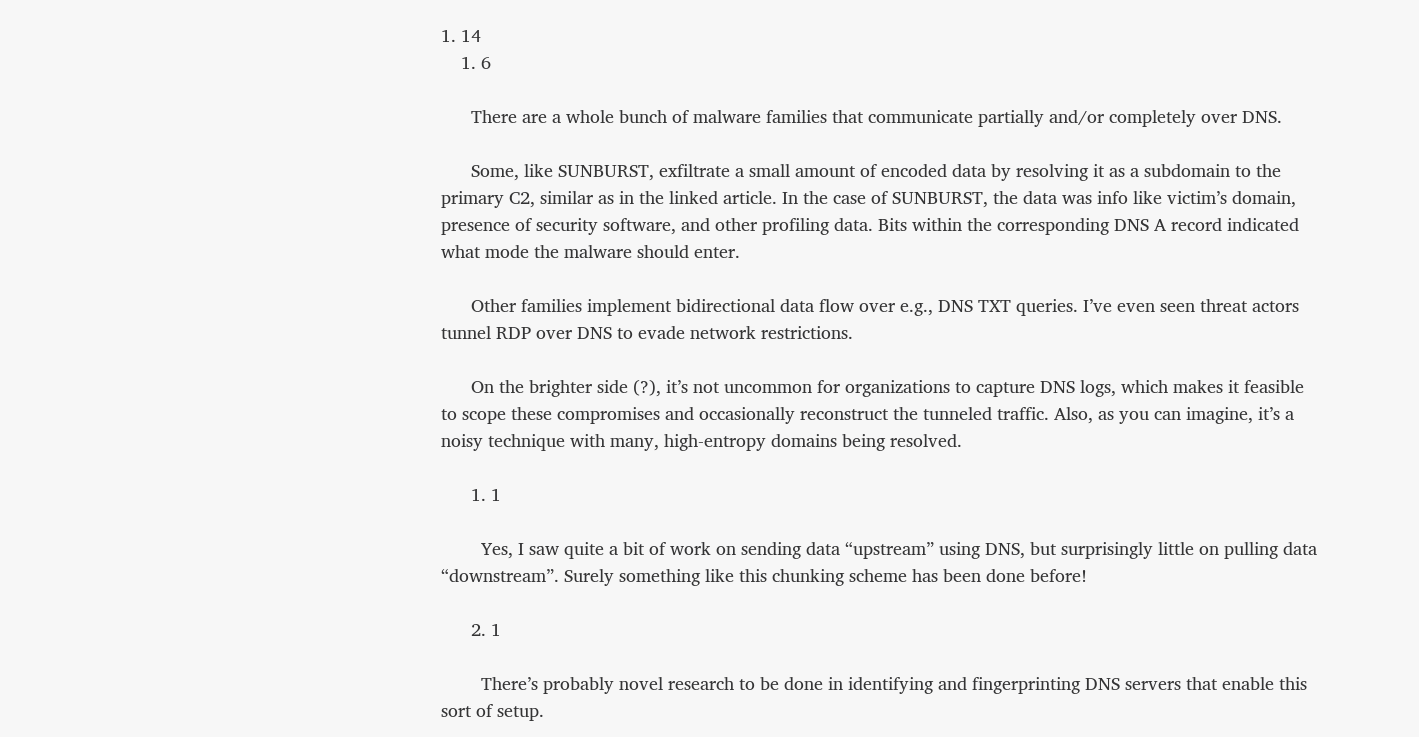1. 14
    1. 6

      There are a whole bunch of malware families that communicate partially and/or completely over DNS.

      Some, like SUNBURST, exfiltrate a small amount of encoded data by resolving it as a subdomain to the primary C2, similar as in the linked article. In the case of SUNBURST, the data was info like victim’s domain, presence of security software, and other profiling data. Bits within the corresponding DNS A record indicated what mode the malware should enter.

      Other families implement bidirectional data flow over e.g., DNS TXT queries. I’ve even seen threat actors tunnel RDP over DNS to evade network restrictions.

      On the brighter side (?), it’s not uncommon for organizations to capture DNS logs, which makes it feasible to scope these compromises and occasionally reconstruct the tunneled traffic. Also, as you can imagine, it’s a noisy technique with many, high-entropy domains being resolved.

      1. 1

        Yes, I saw quite a bit of work on sending data “upstream” using DNS, but surprisingly little on pulling data “downstream”. Surely something like this chunking scheme has been done before!

      2. 1

        There’s probably novel research to be done in identifying and fingerprinting DNS servers that enable this sort of setup.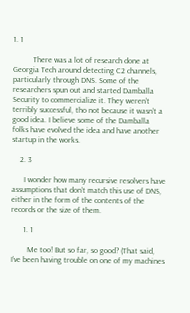1. 1

          There was a lot of research done at Georgia Tech around detecting C2 channels, particularly through DNS. Some of the researchers spun out and started Damballa Security to commercialize it. They weren’t terribly successful, tho not because it wasn’t a good idea. I believe some of the Damballa folks have evolved the idea and have another startup in the works.

    2. 3

      I wonder how many recursive resolvers have assumptions that don’t match this use of DNS, either in the form of the contents of the records or the size of them.

      1. 1

        Me too! But so far, so good? (That said, I’ve been having trouble on one of my machines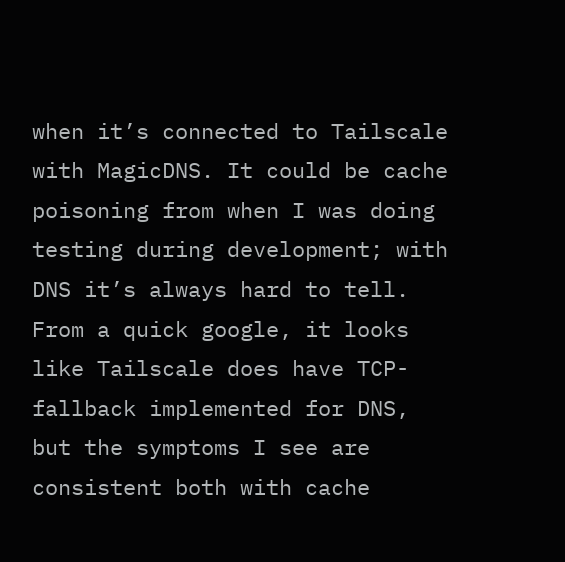when it’s connected to Tailscale with MagicDNS. It could be cache poisoning from when I was doing testing during development; with DNS it’s always hard to tell. From a quick google, it looks like Tailscale does have TCP-fallback implemented for DNS, but the symptoms I see are consistent both with cache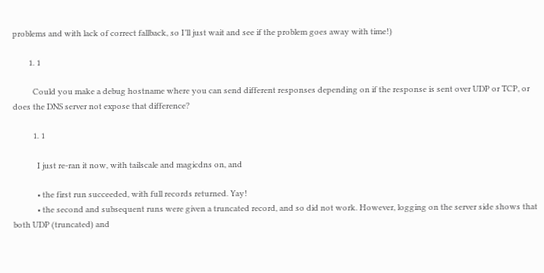problems and with lack of correct fallback, so I’ll just wait and see if the problem goes away with time!)

        1. 1

          Could you make a debug hostname where you can send different responses depending on if the response is sent over UDP or TCP, or does the DNS server not expose that difference?

          1. 1

            I just re-ran it now, with tailscale and magicdns on, and

            • the first run succeeded, with full records returned. Yay!
            • the second and subsequent runs were given a truncated record, and so did not work. However, logging on the server side shows that both UDP (truncated) and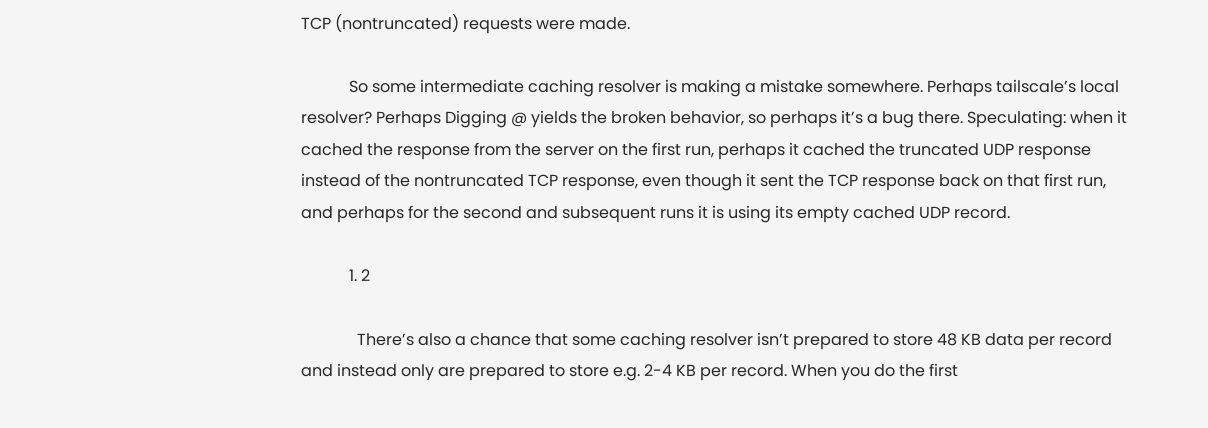TCP (nontruncated) requests were made.

            So some intermediate caching resolver is making a mistake somewhere. Perhaps tailscale’s local resolver? Perhaps Digging @ yields the broken behavior, so perhaps it’s a bug there. Speculating: when it cached the response from the server on the first run, perhaps it cached the truncated UDP response instead of the nontruncated TCP response, even though it sent the TCP response back on that first run, and perhaps for the second and subsequent runs it is using its empty cached UDP record.

            1. 2

              There’s also a chance that some caching resolver isn’t prepared to store 48 KB data per record and instead only are prepared to store e.g. 2-4 KB per record. When you do the first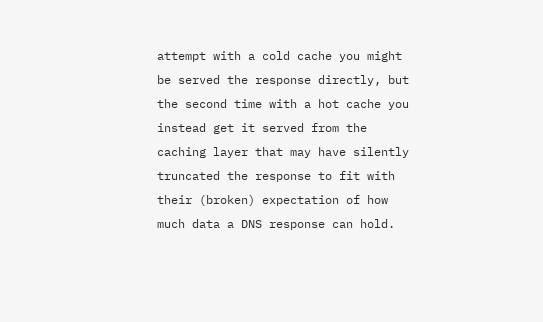attempt with a cold cache you might be served the response directly, but the second time with a hot cache you instead get it served from the caching layer that may have silently truncated the response to fit with their (broken) expectation of how much data a DNS response can hold.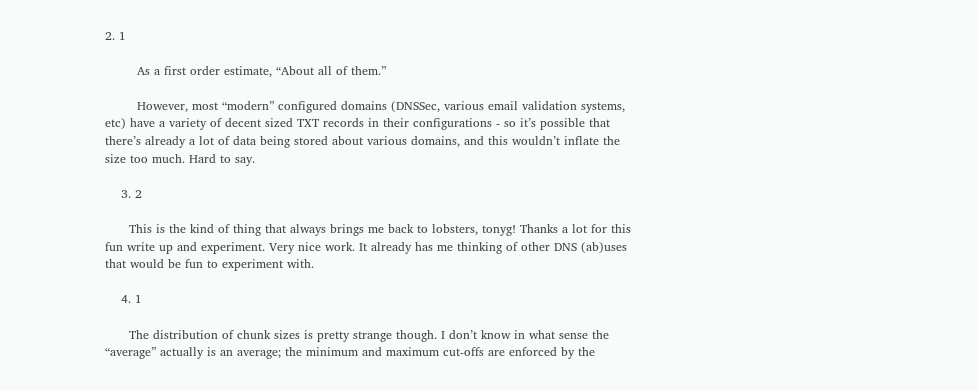2. 1

        As a first order estimate, “About all of them.”

        However, most “modern” configured domains (DNSSec, various email validation systems, etc) have a variety of decent sized TXT records in their configurations - so it’s possible that there’s already a lot of data being stored about various domains, and this wouldn’t inflate the size too much. Hard to say.

    3. 2

      This is the kind of thing that always brings me back to lobsters, tonyg! Thanks a lot for this fun write up and experiment. Very nice work. It already has me thinking of other DNS (ab)uses that would be fun to experiment with.

    4. 1

      The distribution of chunk sizes is pretty strange though. I don’t know in what sense the “average” actually is an average; the minimum and maximum cut-offs are enforced by the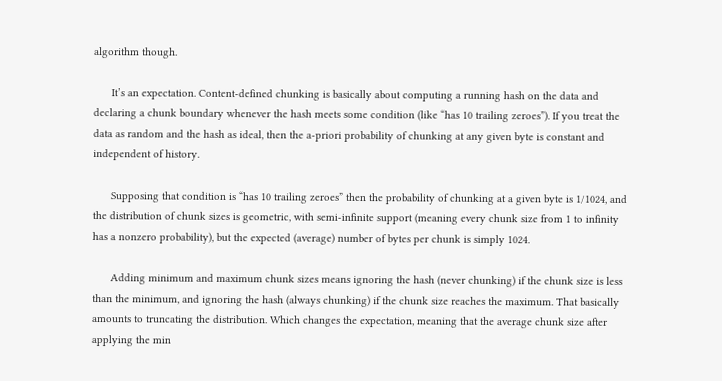algorithm though.

      It’s an expectation. Content-defined chunking is basically about computing a running hash on the data and declaring a chunk boundary whenever the hash meets some condition (like “has 10 trailing zeroes”). If you treat the data as random and the hash as ideal, then the a-priori probability of chunking at any given byte is constant and independent of history.

      Supposing that condition is “has 10 trailing zeroes” then the probability of chunking at a given byte is 1/1024, and the distribution of chunk sizes is geometric, with semi-infinite support (meaning every chunk size from 1 to infinity has a nonzero probability), but the expected (average) number of bytes per chunk is simply 1024.

      Adding minimum and maximum chunk sizes means ignoring the hash (never chunking) if the chunk size is less than the minimum, and ignoring the hash (always chunking) if the chunk size reaches the maximum. That basically amounts to truncating the distribution. Which changes the expectation, meaning that the average chunk size after applying the min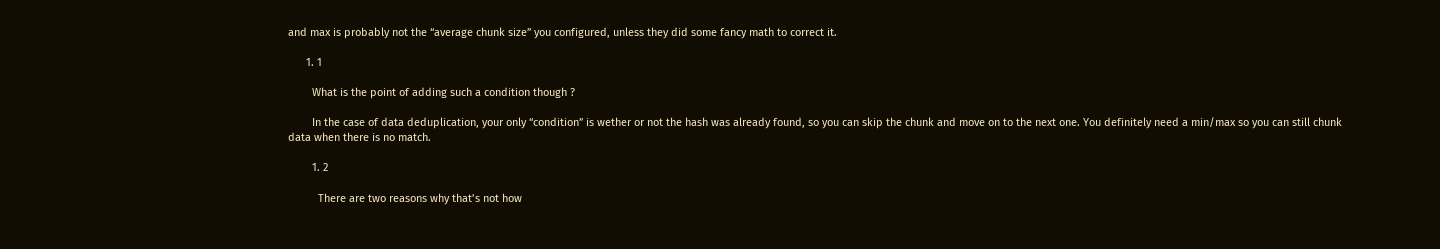and max is probably not the “average chunk size” you configured, unless they did some fancy math to correct it.

      1. 1

        What is the point of adding such a condition though ?

        In the case of data deduplication, your only “condition” is wether or not the hash was already found, so you can skip the chunk and move on to the next one. You definitely need a min/max so you can still chunk data when there is no match.

        1. 2

          There are two reasons why that’s not how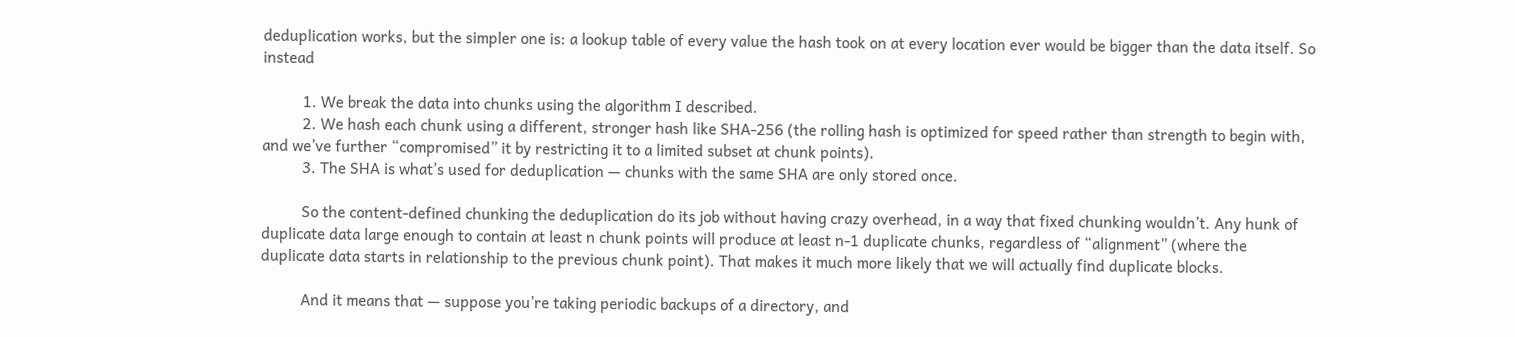deduplication works, but the simpler one is: a lookup table of every value the hash took on at every location ever would be bigger than the data itself. So instead

          1. We break the data into chunks using the algorithm I described.
          2. We hash each chunk using a different, stronger hash like SHA-256 (the rolling hash is optimized for speed rather than strength to begin with, and we’ve further “compromised” it by restricting it to a limited subset at chunk points).
          3. The SHA is what’s used for deduplication — chunks with the same SHA are only stored once.

          So the content-defined chunking the deduplication do its job without having crazy overhead, in a way that fixed chunking wouldn’t. Any hunk of duplicate data large enough to contain at least n chunk points will produce at least n-1 duplicate chunks, regardless of “alignment” (where the duplicate data starts in relationship to the previous chunk point). That makes it much more likely that we will actually find duplicate blocks.

          And it means that — suppose you’re taking periodic backups of a directory, and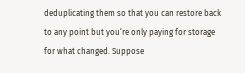deduplicating them so that you can restore back to any point but you’re only paying for storage for what changed. Suppose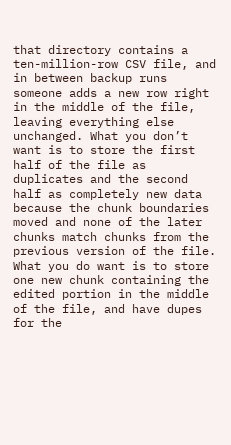that directory contains a ten-million-row CSV file, and in between backup runs someone adds a new row right in the middle of the file, leaving everything else unchanged. What you don’t want is to store the first half of the file as duplicates and the second half as completely new data because the chunk boundaries moved and none of the later chunks match chunks from the previous version of the file. What you do want is to store one new chunk containing the edited portion in the middle of the file, and have dupes for the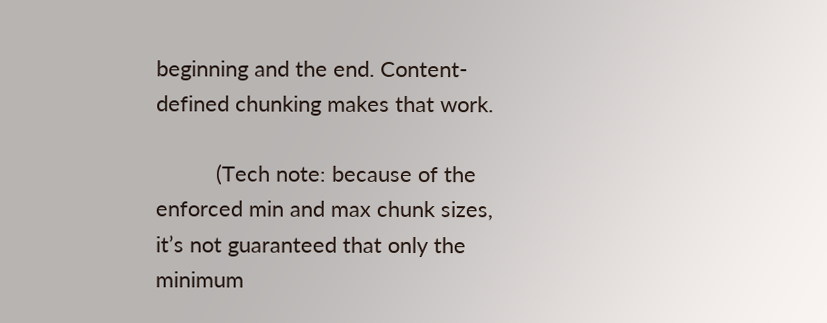beginning and the end. Content-defined chunking makes that work.

          (Tech note: because of the enforced min and max chunk sizes, it’s not guaranteed that only the minimum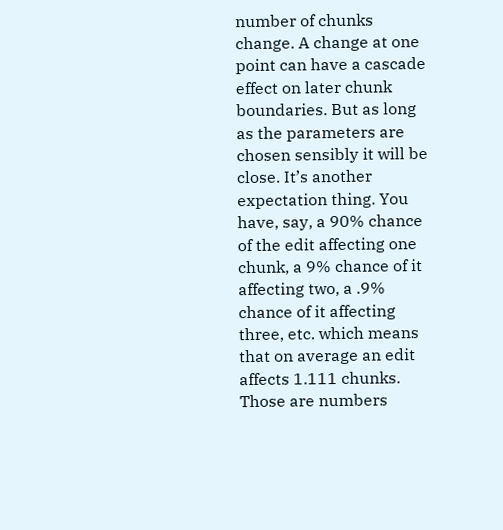number of chunks change. A change at one point can have a cascade effect on later chunk boundaries. But as long as the parameters are chosen sensibly it will be close. It’s another expectation thing. You have, say, a 90% chance of the edit affecting one chunk, a 9% chance of it affecting two, a .9% chance of it affecting three, etc. which means that on average an edit affects 1.111 chunks. Those are numbers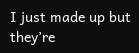I just made up but they’re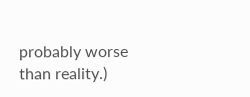probably worse than reality.)